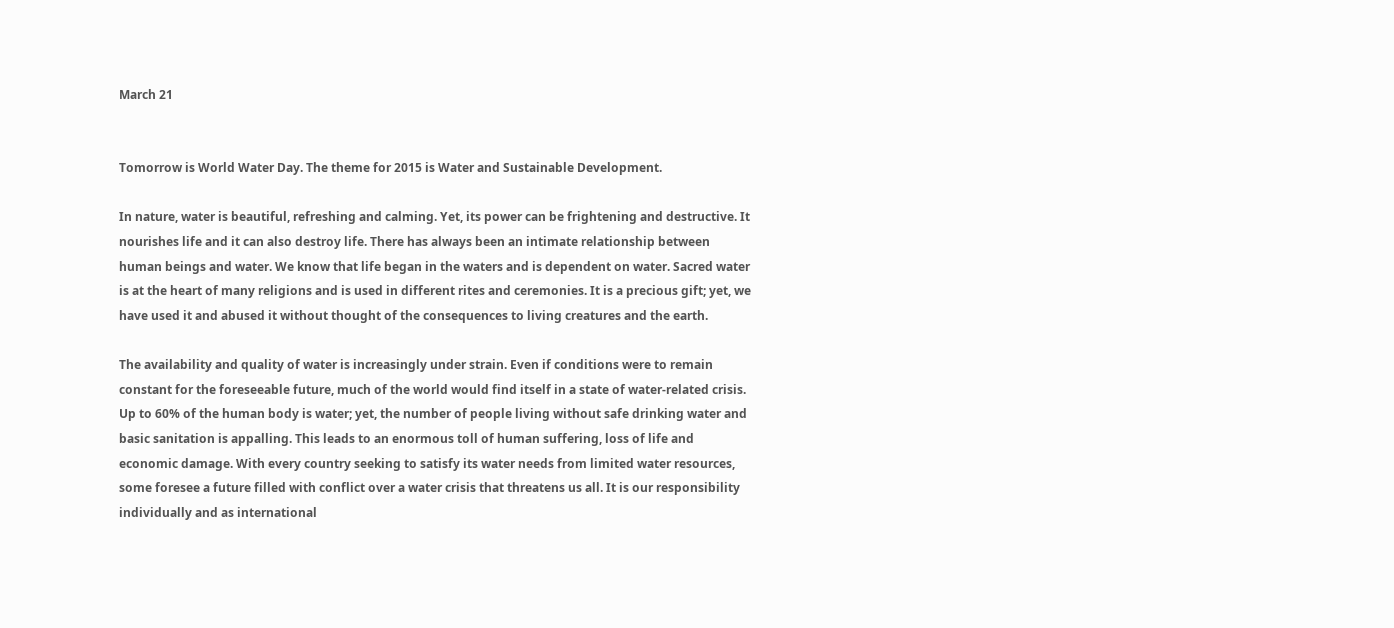March 21


Tomorrow is World Water Day. The theme for 2015 is Water and Sustainable Development.

In nature, water is beautiful, refreshing and calming. Yet, its power can be frightening and destructive. It nourishes life and it can also destroy life. There has always been an intimate relationship between human beings and water. We know that life began in the waters and is dependent on water. Sacred water is at the heart of many religions and is used in different rites and ceremonies. It is a precious gift; yet, we have used it and abused it without thought of the consequences to living creatures and the earth.

The availability and quality of water is increasingly under strain. Even if conditions were to remain constant for the foreseeable future, much of the world would find itself in a state of water-related crisis. Up to 60% of the human body is water; yet, the number of people living without safe drinking water and basic sanitation is appalling. This leads to an enormous toll of human suffering, loss of life and economic damage. With every country seeking to satisfy its water needs from limited water resources, some foresee a future filled with conflict over a water crisis that threatens us all. It is our responsibility individually and as international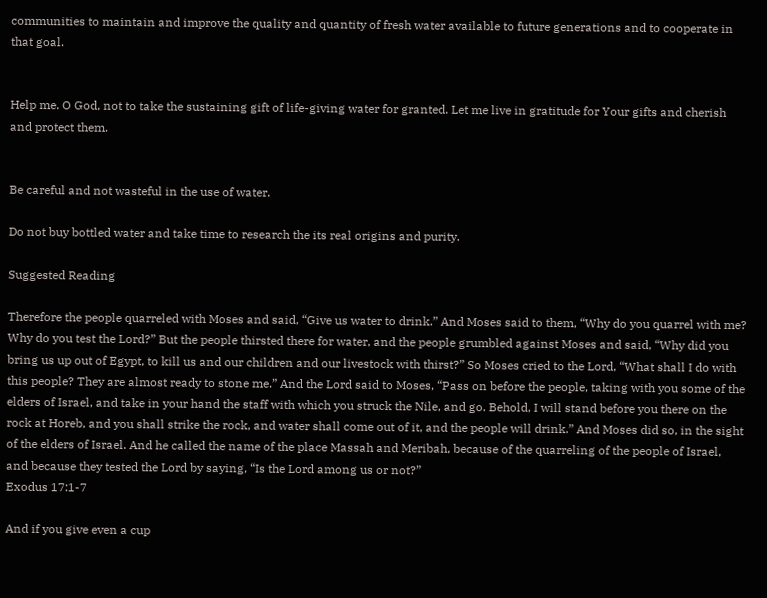communities to maintain and improve the quality and quantity of fresh water available to future generations and to cooperate in that goal.


Help me. O God, not to take the sustaining gift of life-giving water for granted. Let me live in gratitude for Your gifts and cherish and protect them.


Be careful and not wasteful in the use of water.

Do not buy bottled water and take time to research the its real origins and purity.

Suggested Reading

Therefore the people quarreled with Moses and said, “Give us water to drink.” And Moses said to them, “Why do you quarrel with me? Why do you test the Lord?” But the people thirsted there for water, and the people grumbled against Moses and said, “Why did you bring us up out of Egypt, to kill us and our children and our livestock with thirst?” So Moses cried to the Lord, “What shall I do with this people? They are almost ready to stone me.” And the Lord said to Moses, “Pass on before the people, taking with you some of the elders of Israel, and take in your hand the staff with which you struck the Nile, and go. Behold, I will stand before you there on the rock at Horeb, and you shall strike the rock, and water shall come out of it, and the people will drink.” And Moses did so, in the sight of the elders of Israel. And he called the name of the place Massah and Meribah, because of the quarreling of the people of Israel, and because they tested the Lord by saying, “Is the Lord among us or not?”
Exodus 17:1-7

And if you give even a cup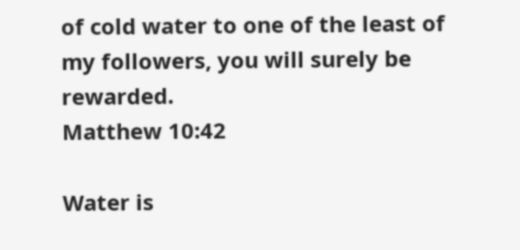of cold water to one of the least of my followers, you will surely be rewarded.
Matthew 10:42

Water is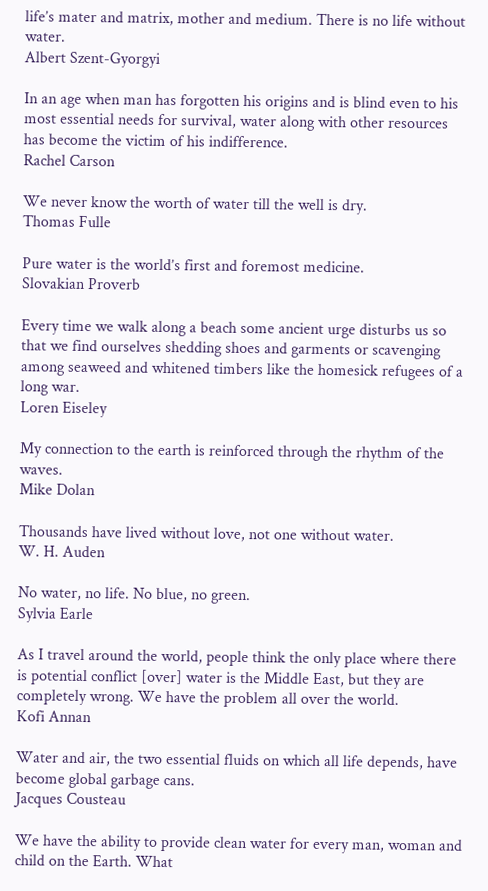life’s mater and matrix, mother and medium. There is no life without water.
Albert Szent-Gyorgyi

In an age when man has forgotten his origins and is blind even to his most essential needs for survival, water along with other resources has become the victim of his indifference.
Rachel Carson

We never know the worth of water till the well is dry.
Thomas Fulle

Pure water is the world’s first and foremost medicine.
Slovakian Proverb

Every time we walk along a beach some ancient urge disturbs us so that we find ourselves shedding shoes and garments or scavenging among seaweed and whitened timbers like the homesick refugees of a long war.
Loren Eiseley

My connection to the earth is reinforced through the rhythm of the waves.
Mike Dolan

Thousands have lived without love, not one without water.
W. H. Auden

No water, no life. No blue, no green.
Sylvia Earle

As I travel around the world, people think the only place where there is potential conflict [over] water is the Middle East, but they are completely wrong. We have the problem all over the world.
Kofi Annan

Water and air, the two essential fluids on which all life depends, have become global garbage cans.
Jacques Cousteau

We have the ability to provide clean water for every man, woman and child on the Earth. What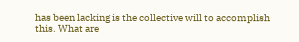has been lacking is the collective will to accomplish this. What are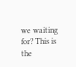we waiting for? This is the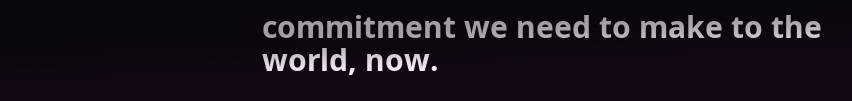commitment we need to make to the world, now.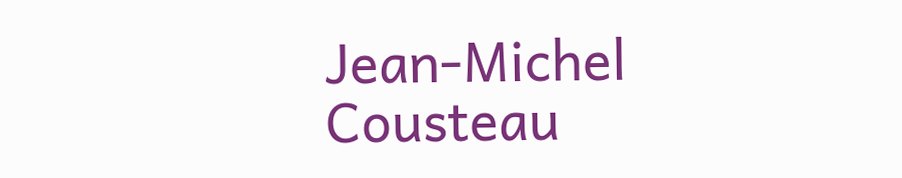Jean-Michel Cousteau